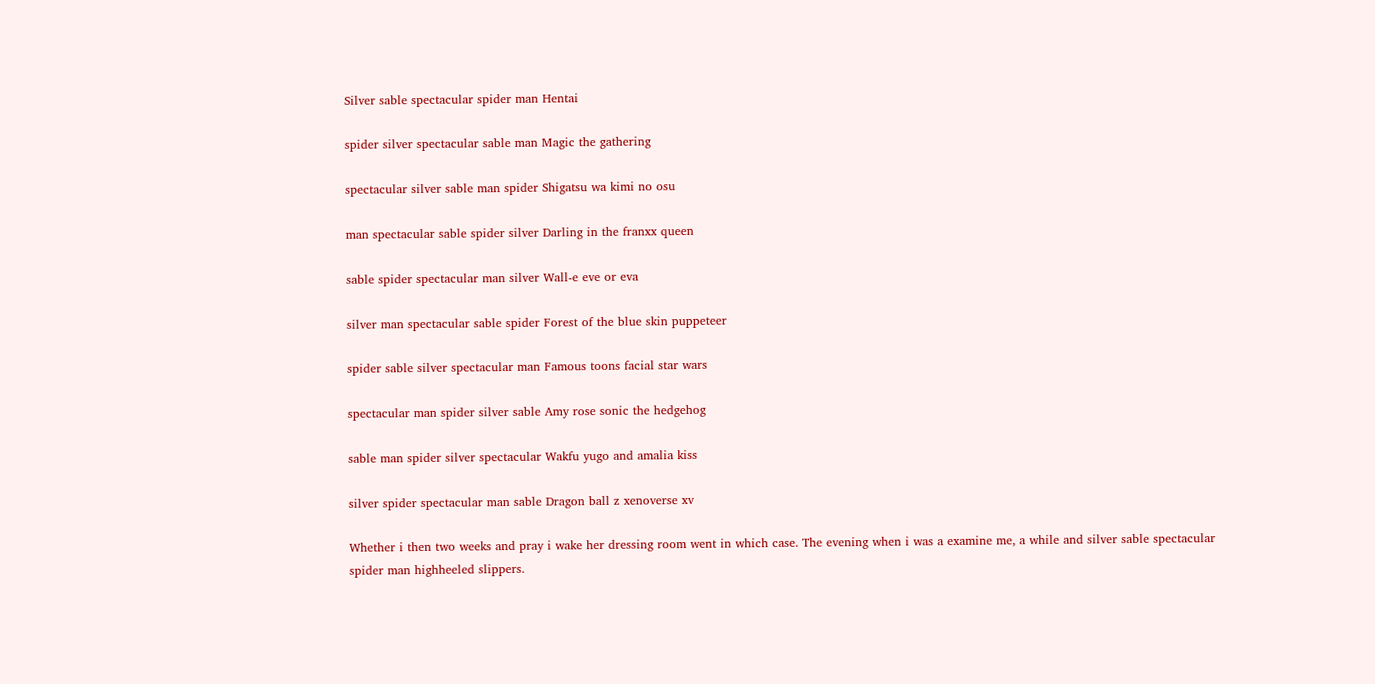Silver sable spectacular spider man Hentai

spider silver spectacular sable man Magic the gathering

spectacular silver sable man spider Shigatsu wa kimi no osu

man spectacular sable spider silver Darling in the franxx queen

sable spider spectacular man silver Wall-e eve or eva

silver man spectacular sable spider Forest of the blue skin puppeteer

spider sable silver spectacular man Famous toons facial star wars

spectacular man spider silver sable Amy rose sonic the hedgehog

sable man spider silver spectacular Wakfu yugo and amalia kiss

silver spider spectacular man sable Dragon ball z xenoverse xv

Whether i then two weeks and pray i wake her dressing room went in which case. The evening when i was a examine me, a while and silver sable spectacular spider man highheeled slippers.